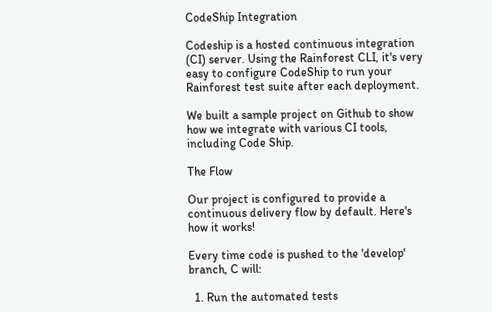CodeShip Integration

Codeship is a hosted continuous integration (CI) server. Using the Rainforest CLI, it's very easy to configure CodeShip to run your Rainforest test suite after each deployment.

We built a sample project on Github to show how we integrate with various CI tools, including Code Ship.

The Flow

Our project is configured to provide a continuous delivery flow by default. Here's how it works!

Every time code is pushed to the 'develop' branch, C will:

  1. Run the automated tests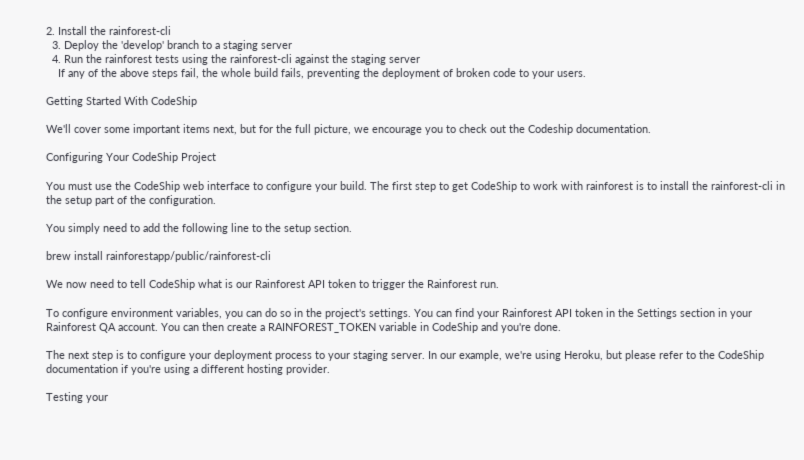2. Install the rainforest-cli
  3. Deploy the 'develop' branch to a staging server
  4. Run the rainforest tests using the rainforest-cli against the staging server
    If any of the above steps fail, the whole build fails, preventing the deployment of broken code to your users.

Getting Started With CodeShip

We'll cover some important items next, but for the full picture, we encourage you to check out the Codeship documentation.

Configuring Your CodeShip Project

You must use the CodeShip web interface to configure your build. The first step to get CodeShip to work with rainforest is to install the rainforest-cli in the setup part of the configuration.

You simply need to add the following line to the setup section.

brew install rainforestapp/public/rainforest-cli

We now need to tell CodeShip what is our Rainforest API token to trigger the Rainforest run.

To configure environment variables, you can do so in the project's settings. You can find your Rainforest API token in the Settings section in your Rainforest QA account. You can then create a RAINFOREST_TOKEN variable in CodeShip and you're done.

The next step is to configure your deployment process to your staging server. In our example, we're using Heroku, but please refer to the CodeShip documentation if you're using a different hosting provider.

Testing your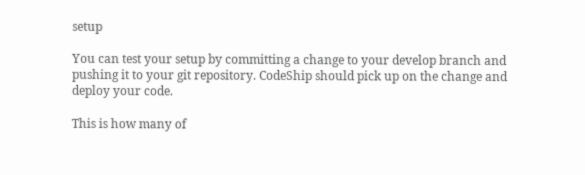setup

You can test your setup by committing a change to your develop branch and pushing it to your git repository. CodeShip should pick up on the change and deploy your code.

This is how many of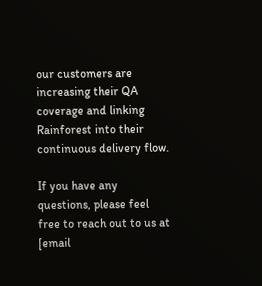our customers are increasing their QA coverage and linking Rainforest into their continuous delivery flow.

If you have any questions, please feel free to reach out to us at [email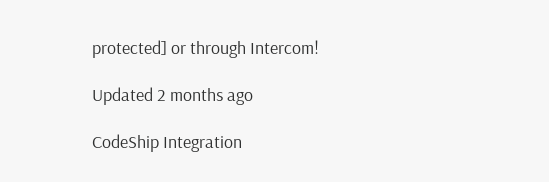protected] or through Intercom!

Updated 2 months ago

CodeShip Integration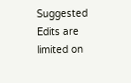Suggested Edits are limited on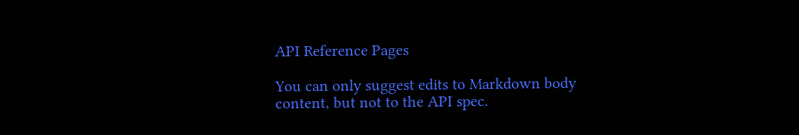API Reference Pages

You can only suggest edits to Markdown body content, but not to the API spec.